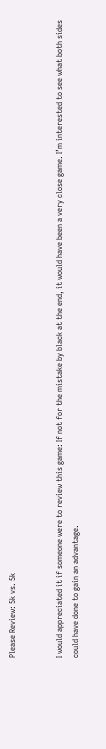Please Review: 5k vs. 5k


I would appreciated it if someone were to review this game: If not for the mistake by black at the end, it would have been a very close game. I’m interested to see what both sides could have done to gain an advantage.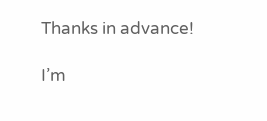Thanks in advance!

I’m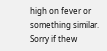high on fever or something similar. Sorry if thew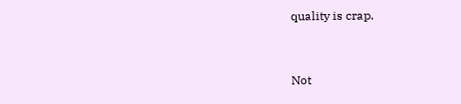quality is crap.


Not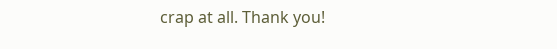crap at all. Thank you!